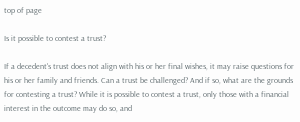top of page

Is it possible to contest a trust?

If a decedent's trust does not align with his or her final wishes, it may raise questions for his or her family and friends. Can a trust be challenged? And if so, what are the grounds for contesting a trust? While it is possible to contest a trust, only those with a financial interest in the outcome may do so, and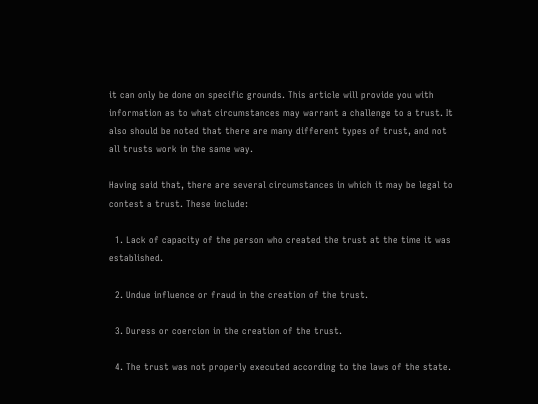it can only be done on specific grounds. This article will provide you with information as to what circumstances may warrant a challenge to a trust. It also should be noted that there are many different types of trust, and not all trusts work in the same way.

Having said that, there are several circumstances in which it may be legal to contest a trust. These include:

  1. Lack of capacity of the person who created the trust at the time it was established.

  2. Undue influence or fraud in the creation of the trust.

  3. Duress or coercion in the creation of the trust.

  4. The trust was not properly executed according to the laws of the state.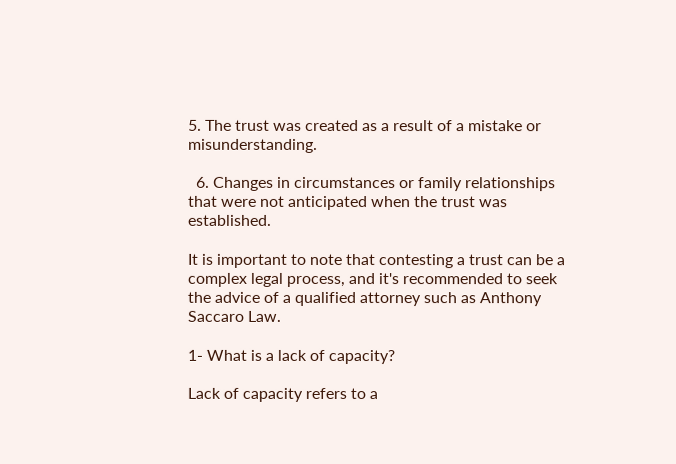5. The trust was created as a result of a mistake or misunderstanding.

  6. Changes in circumstances or family relationships that were not anticipated when the trust was established.

It is important to note that contesting a trust can be a complex legal process, and it's recommended to seek the advice of a qualified attorney such as Anthony Saccaro Law.

1- What is a lack of capacity?

Lack of capacity refers to a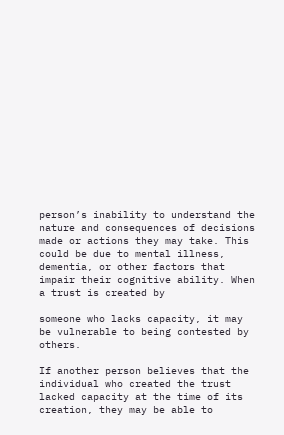person’s inability to understand the nature and consequences of decisions made or actions they may take. This could be due to mental illness, dementia, or other factors that impair their cognitive ability. When a trust is created by

someone who lacks capacity, it may be vulnerable to being contested by others.

If another person believes that the individual who created the trust lacked capacity at the time of its creation, they may be able to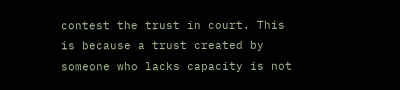contest the trust in court. This is because a trust created by someone who lacks capacity is not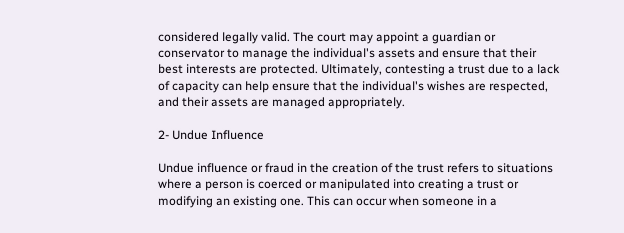considered legally valid. The court may appoint a guardian or conservator to manage the individual's assets and ensure that their best interests are protected. Ultimately, contesting a trust due to a lack of capacity can help ensure that the individual's wishes are respected, and their assets are managed appropriately.

2- Undue Influence

Undue influence or fraud in the creation of the trust refers to situations where a person is coerced or manipulated into creating a trust or modifying an existing one. This can occur when someone in a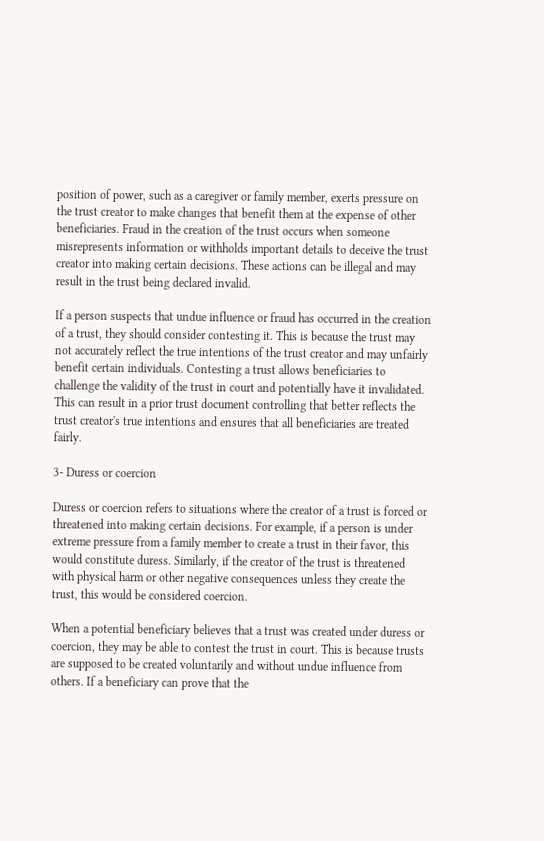position of power, such as a caregiver or family member, exerts pressure on the trust creator to make changes that benefit them at the expense of other beneficiaries. Fraud in the creation of the trust occurs when someone misrepresents information or withholds important details to deceive the trust creator into making certain decisions. These actions can be illegal and may result in the trust being declared invalid.

If a person suspects that undue influence or fraud has occurred in the creation of a trust, they should consider contesting it. This is because the trust may not accurately reflect the true intentions of the trust creator and may unfairly benefit certain individuals. Contesting a trust allows beneficiaries to challenge the validity of the trust in court and potentially have it invalidated. This can result in a prior trust document controlling that better reflects the trust creator's true intentions and ensures that all beneficiaries are treated fairly.

3- Duress or coercion

Duress or coercion refers to situations where the creator of a trust is forced or threatened into making certain decisions. For example, if a person is under extreme pressure from a family member to create a trust in their favor, this would constitute duress. Similarly, if the creator of the trust is threatened with physical harm or other negative consequences unless they create the trust, this would be considered coercion.

When a potential beneficiary believes that a trust was created under duress or coercion, they may be able to contest the trust in court. This is because trusts are supposed to be created voluntarily and without undue influence from others. If a beneficiary can prove that the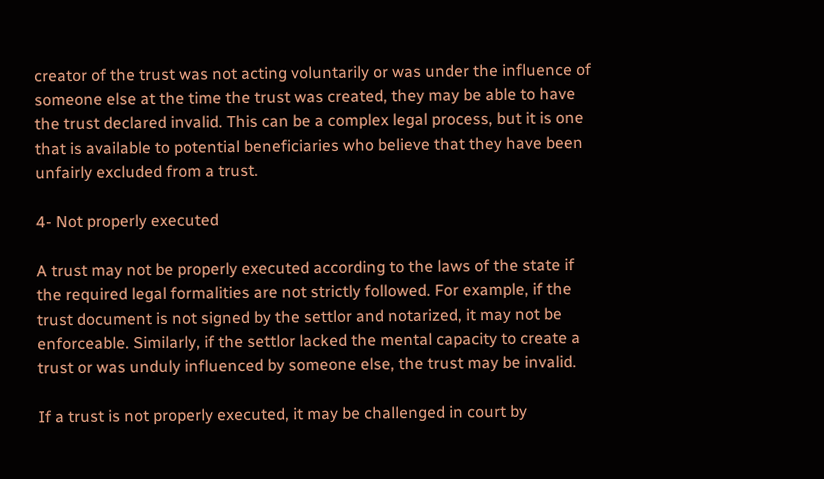creator of the trust was not acting voluntarily or was under the influence of someone else at the time the trust was created, they may be able to have the trust declared invalid. This can be a complex legal process, but it is one that is available to potential beneficiaries who believe that they have been unfairly excluded from a trust.

4- Not properly executed

A trust may not be properly executed according to the laws of the state if the required legal formalities are not strictly followed. For example, if the trust document is not signed by the settlor and notarized, it may not be enforceable. Similarly, if the settlor lacked the mental capacity to create a trust or was unduly influenced by someone else, the trust may be invalid.

If a trust is not properly executed, it may be challenged in court by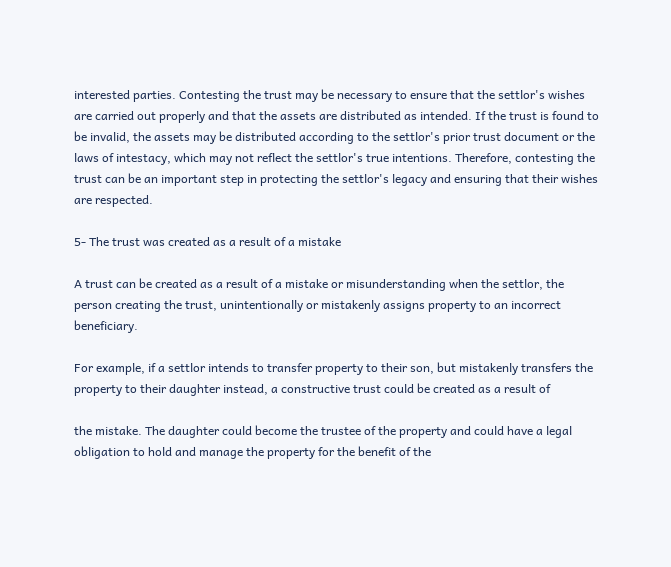interested parties. Contesting the trust may be necessary to ensure that the settlor's wishes are carried out properly and that the assets are distributed as intended. If the trust is found to be invalid, the assets may be distributed according to the settlor's prior trust document or the laws of intestacy, which may not reflect the settlor's true intentions. Therefore, contesting the trust can be an important step in protecting the settlor's legacy and ensuring that their wishes are respected.

5- The trust was created as a result of a mistake

A trust can be created as a result of a mistake or misunderstanding when the settlor, the person creating the trust, unintentionally or mistakenly assigns property to an incorrect beneficiary.

For example, if a settlor intends to transfer property to their son, but mistakenly transfers the property to their daughter instead, a constructive trust could be created as a result of

the mistake. The daughter could become the trustee of the property and could have a legal obligation to hold and manage the property for the benefit of the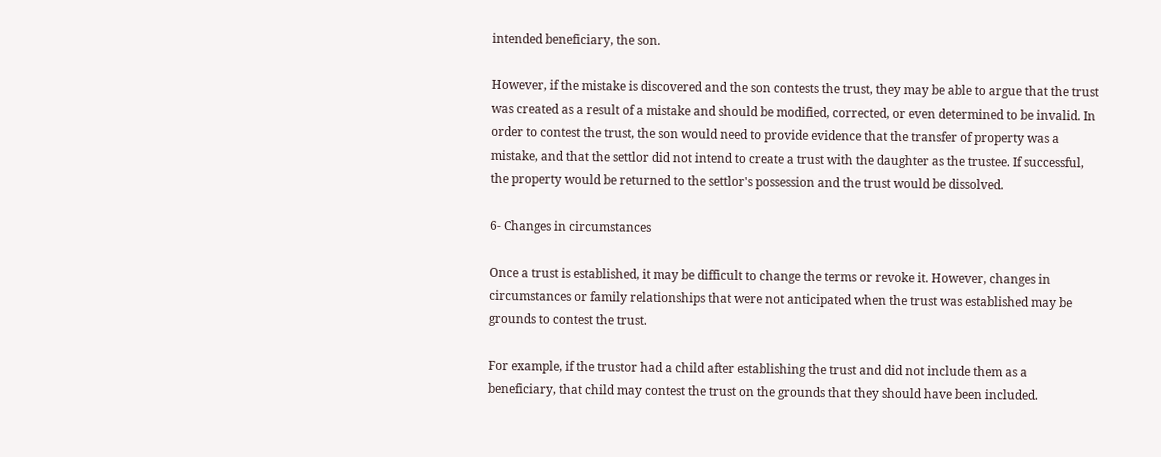intended beneficiary, the son.

However, if the mistake is discovered and the son contests the trust, they may be able to argue that the trust was created as a result of a mistake and should be modified, corrected, or even determined to be invalid. In order to contest the trust, the son would need to provide evidence that the transfer of property was a mistake, and that the settlor did not intend to create a trust with the daughter as the trustee. If successful, the property would be returned to the settlor's possession and the trust would be dissolved.

6- Changes in circumstances

Once a trust is established, it may be difficult to change the terms or revoke it. However, changes in circumstances or family relationships that were not anticipated when the trust was established may be grounds to contest the trust.

For example, if the trustor had a child after establishing the trust and did not include them as a beneficiary, that child may contest the trust on the grounds that they should have been included.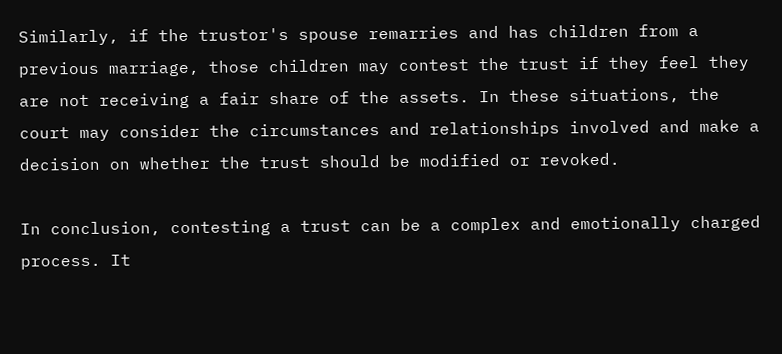Similarly, if the trustor's spouse remarries and has children from a previous marriage, those children may contest the trust if they feel they are not receiving a fair share of the assets. In these situations, the court may consider the circumstances and relationships involved and make a decision on whether the trust should be modified or revoked.

In conclusion, contesting a trust can be a complex and emotionally charged process. It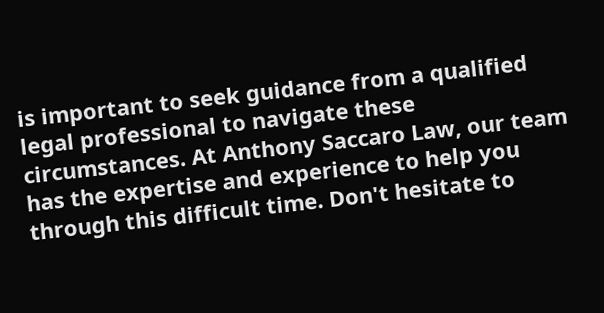is important to seek guidance from a qualified legal professional to navigate these circumstances. At Anthony Saccaro Law, our team has the expertise and experience to help you through this difficult time. Don't hesitate to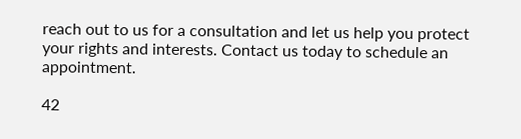reach out to us for a consultation and let us help you protect your rights and interests. Contact us today to schedule an appointment.

42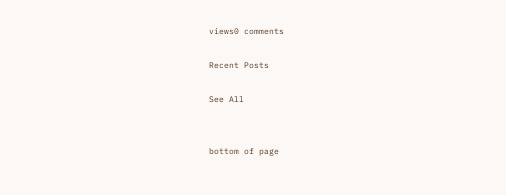views0 comments

Recent Posts

See All


bottom of page